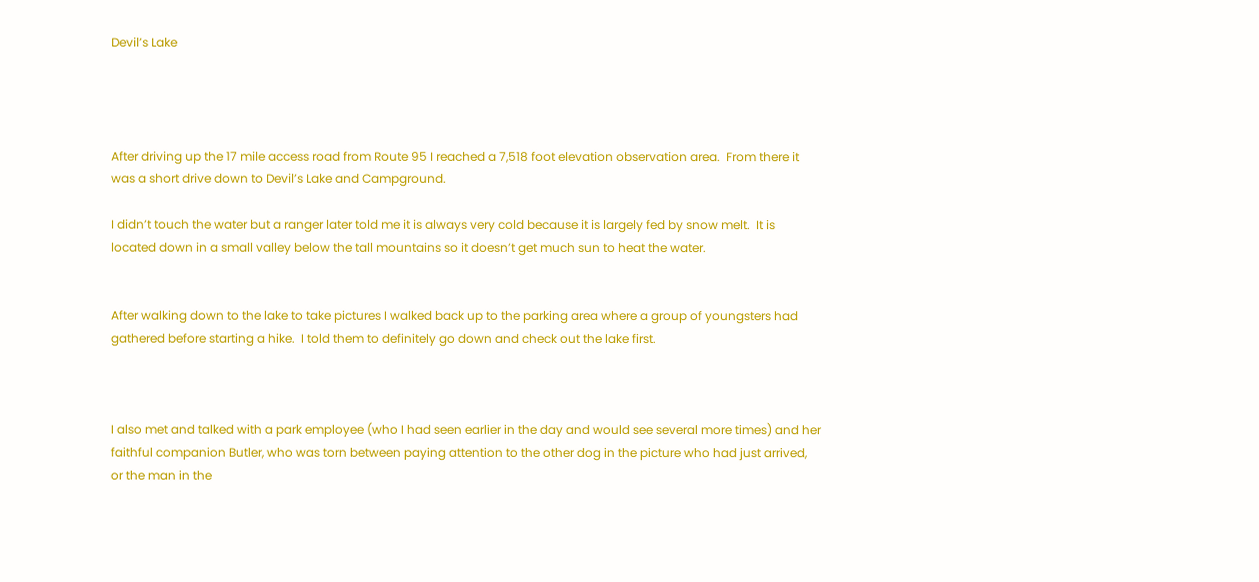Devil’s Lake




After driving up the 17 mile access road from Route 95 I reached a 7,518 foot elevation observation area.  From there it was a short drive down to Devil’s Lake and Campground.

I didn’t touch the water but a ranger later told me it is always very cold because it is largely fed by snow melt.  It is located down in a small valley below the tall mountains so it doesn’t get much sun to heat the water.


After walking down to the lake to take pictures I walked back up to the parking area where a group of youngsters had gathered before starting a hike.  I told them to definitely go down and check out the lake first.



I also met and talked with a park employee (who I had seen earlier in the day and would see several more times) and her faithful companion Butler, who was torn between paying attention to the other dog in the picture who had just arrived, or the man in the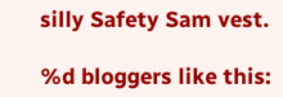silly Safety Sam vest.

%d bloggers like this: